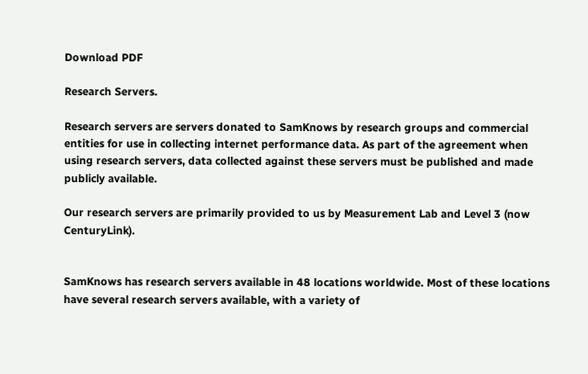Download PDF

Research Servers.

Research servers are servers donated to SamKnows by research groups and commercial entities for use in collecting internet performance data. As part of the agreement when using research servers, data collected against these servers must be published and made publicly available.

Our research servers are primarily provided to us by Measurement Lab and Level 3 (now CenturyLink).


SamKnows has research servers available in 48 locations worldwide. Most of these locations have several research servers available, with a variety of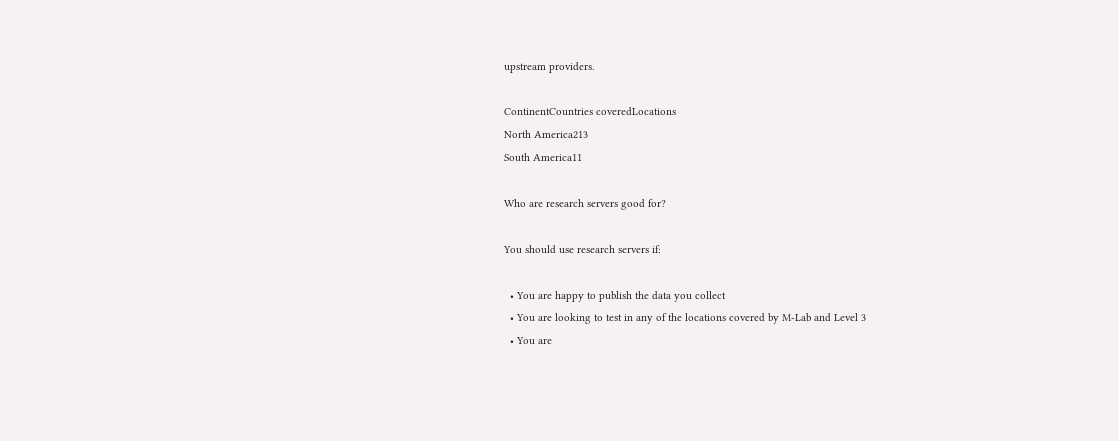upstream providers.

ContinentCountries coveredLocations
North America213
South America11

Who are research servers good for?

You should use research servers if:

  • You are happy to publish the data you collect
  • You are looking to test in any of the locations covered by M-Lab and Level 3
  • You are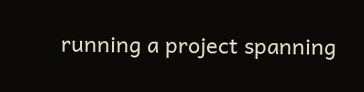running a project spanning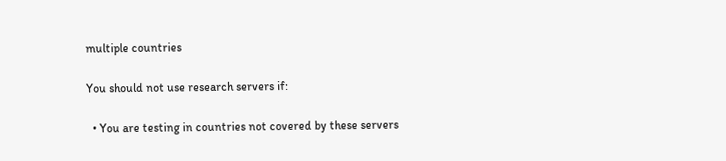multiple countries

You should not use research servers if:

  • You are testing in countries not covered by these servers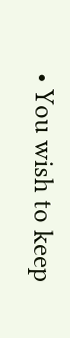• You wish to keep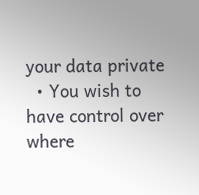your data private
  • You wish to have control over where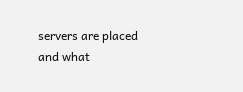servers are placed and what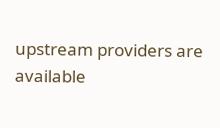upstream providers are available